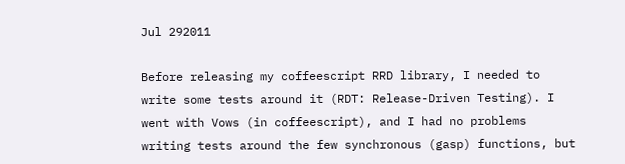Jul 292011

Before releasing my coffeescript RRD library, I needed to write some tests around it (RDT: Release-Driven Testing). I went with Vows (in coffeescript), and I had no problems writing tests around the few synchronous (gasp) functions, but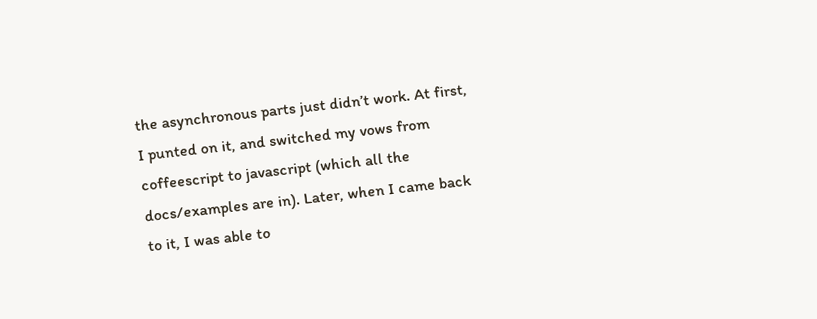the asynchronous parts just didn’t work. At first, I punted on it, and switched my vows from coffeescript to javascript (which all the docs/examples are in). Later, when I came back to it, I was able to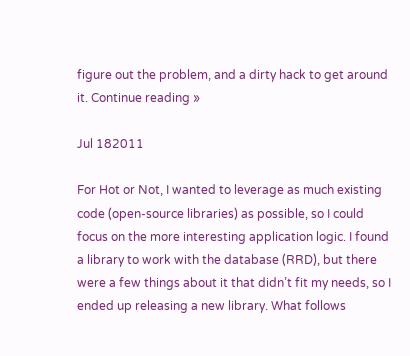figure out the problem, and a dirty hack to get around it. Continue reading »

Jul 182011

For Hot or Not, I wanted to leverage as much existing code (open-source libraries) as possible, so I could focus on the more interesting application logic. I found a library to work with the database (RRD), but there were a few things about it that didn’t fit my needs, so I ended up releasing a new library. What follows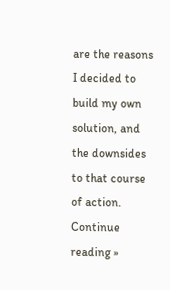are the reasons I decided to build my own solution, and the downsides to that course of action. Continue reading »